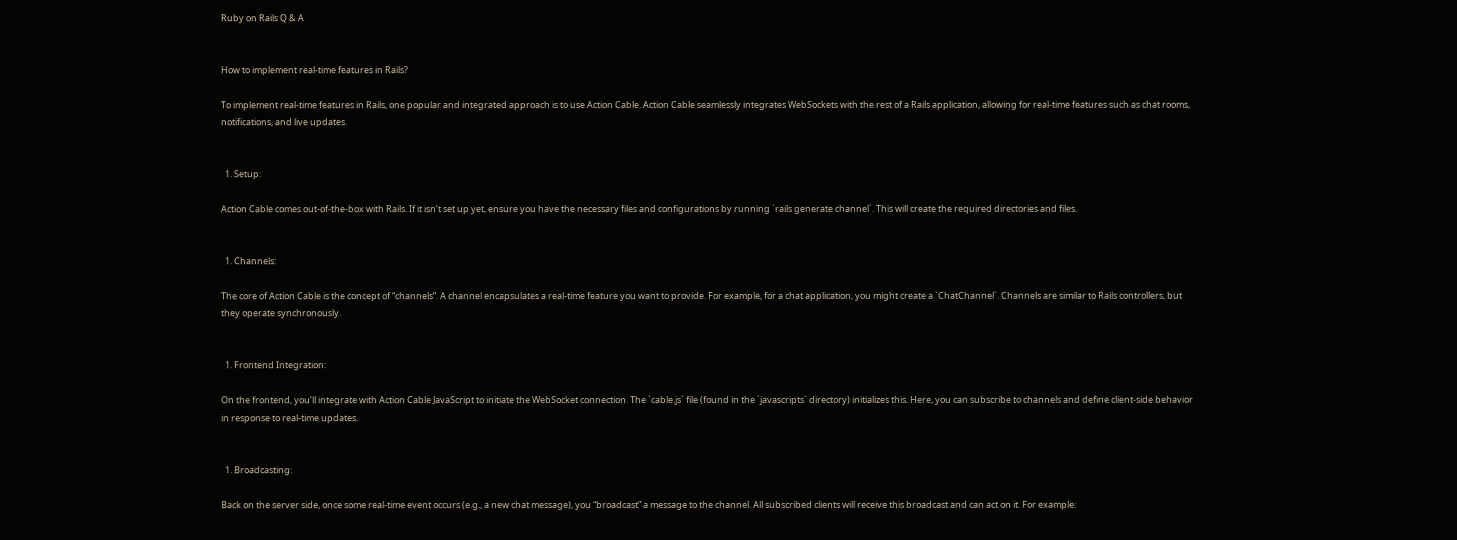Ruby on Rails Q & A


How to implement real-time features in Rails?

To implement real-time features in Rails, one popular and integrated approach is to use Action Cable. Action Cable seamlessly integrates WebSockets with the rest of a Rails application, allowing for real-time features such as chat rooms, notifications, and live updates.


  1. Setup:

Action Cable comes out-of-the-box with Rails. If it isn’t set up yet, ensure you have the necessary files and configurations by running `rails generate channel`. This will create the required directories and files.


  1. Channels:

The core of Action Cable is the concept of “channels”. A channel encapsulates a real-time feature you want to provide. For example, for a chat application, you might create a `ChatChannel`. Channels are similar to Rails controllers, but they operate synchronously.


  1. Frontend Integration:

On the frontend, you’ll integrate with Action Cable JavaScript to initiate the WebSocket connection. The `cable.js` file (found in the `javascripts` directory) initializes this. Here, you can subscribe to channels and define client-side behavior in response to real-time updates.


  1. Broadcasting:

Back on the server side, once some real-time event occurs (e.g., a new chat message), you “broadcast” a message to the channel. All subscribed clients will receive this broadcast and can act on it. For example: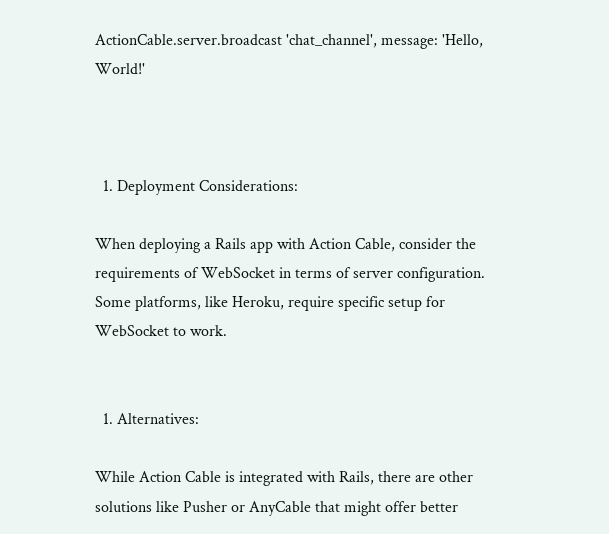ActionCable.server.broadcast 'chat_channel', message: 'Hello, World!'



  1. Deployment Considerations:

When deploying a Rails app with Action Cable, consider the requirements of WebSocket in terms of server configuration. Some platforms, like Heroku, require specific setup for WebSocket to work.


  1. Alternatives:

While Action Cable is integrated with Rails, there are other solutions like Pusher or AnyCable that might offer better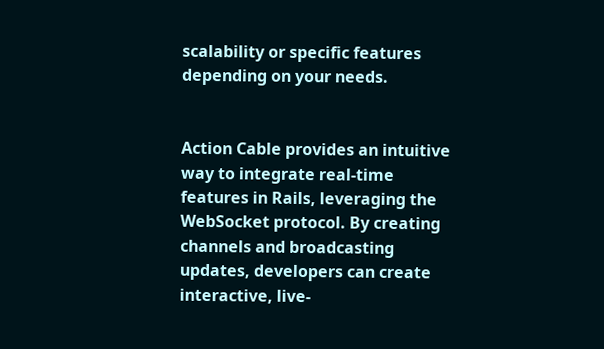scalability or specific features depending on your needs.


Action Cable provides an intuitive way to integrate real-time features in Rails, leveraging the WebSocket protocol. By creating channels and broadcasting updates, developers can create interactive, live-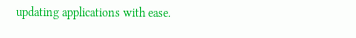updating applications with ease.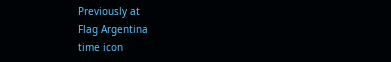Previously at
Flag Argentina
time icon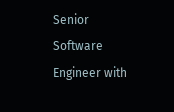Senior Software Engineer with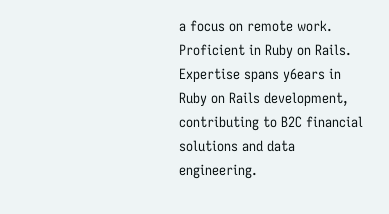a focus on remote work. Proficient in Ruby on Rails. Expertise spans y6ears in Ruby on Rails development, contributing to B2C financial solutions and data engineering.